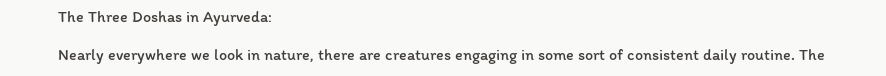The Three Doshas in Ayurveda:

Nearly everywhere we look in nature, there are creatures engaging in some sort of consistent daily routine. The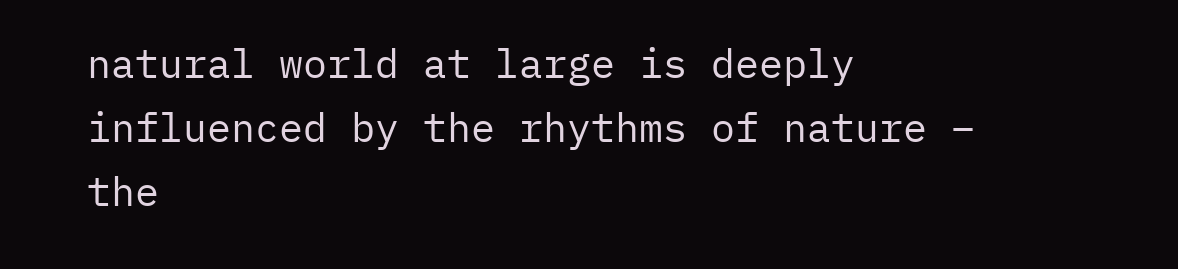natural world at large is deeply influenced by the rhythms of nature – the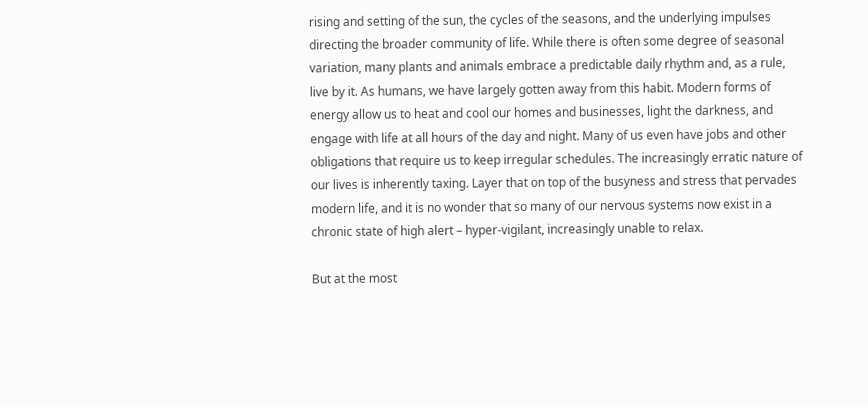rising and setting of the sun, the cycles of the seasons, and the underlying impulses directing the broader community of life. While there is often some degree of seasonal variation, many plants and animals embrace a predictable daily rhythm and, as a rule, live by it. As humans, we have largely gotten away from this habit. Modern forms of energy allow us to heat and cool our homes and businesses, light the darkness, and engage with life at all hours of the day and night. Many of us even have jobs and other obligations that require us to keep irregular schedules. The increasingly erratic nature of our lives is inherently taxing. Layer that on top of the busyness and stress that pervades modern life, and it is no wonder that so many of our nervous systems now exist in a chronic state of high alert – hyper-vigilant, increasingly unable to relax.

But at the most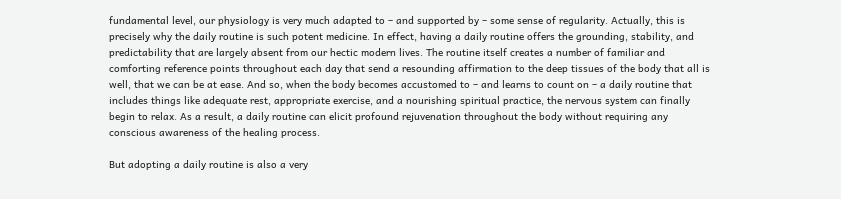fundamental level, our physiology is very much adapted to – and supported by – some sense of regularity. Actually, this is precisely why the daily routine is such potent medicine. In effect, having a daily routine offers the grounding, stability, and predictability that are largely absent from our hectic modern lives. The routine itself creates a number of familiar and comforting reference points throughout each day that send a resounding affirmation to the deep tissues of the body that all is well, that we can be at ease. And so, when the body becomes accustomed to – and learns to count on – a daily routine that includes things like adequate rest, appropriate exercise, and a nourishing spiritual practice, the nervous system can finally begin to relax. As a result, a daily routine can elicit profound rejuvenation throughout the body without requiring any conscious awareness of the healing process.

But adopting a daily routine is also a very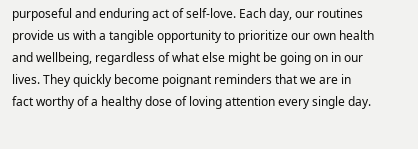purposeful and enduring act of self-love. Each day, our routines provide us with a tangible opportunity to prioritize our own health and wellbeing, regardless of what else might be going on in our lives. They quickly become poignant reminders that we are in fact worthy of a healthy dose of loving attention every single day.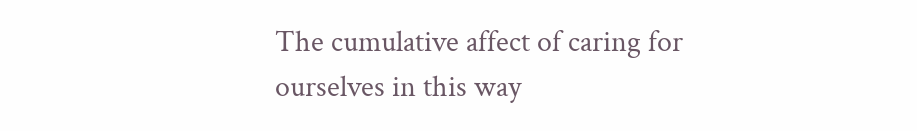The cumulative affect of caring for ourselves in this way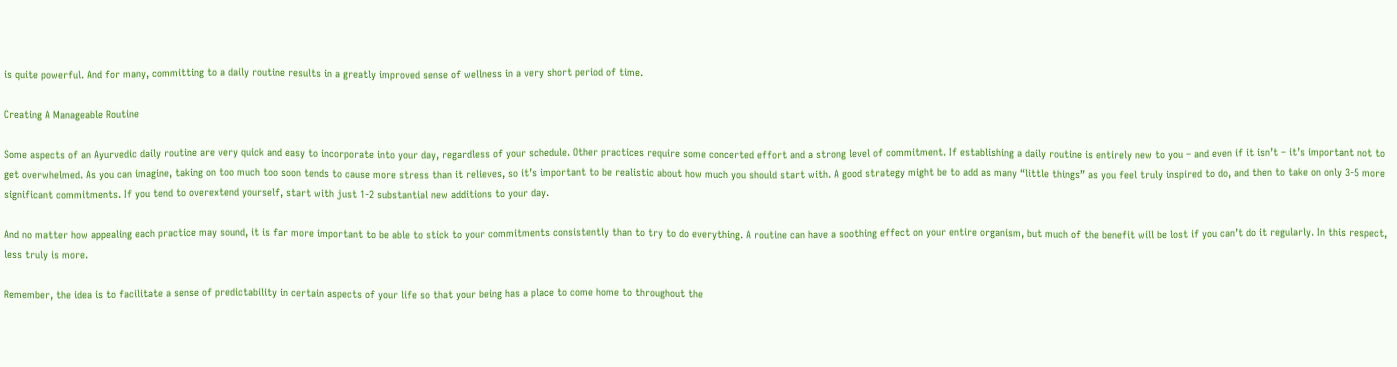is quite powerful. And for many, committing to a daily routine results in a greatly improved sense of wellness in a very short period of time.

Creating A Manageable Routine

Some aspects of an Ayurvedic daily routine are very quick and easy to incorporate into your day, regardless of your schedule. Other practices require some concerted effort and a strong level of commitment. If establishing a daily routine is entirely new to you – and even if it isn’t – it’s important not to get overwhelmed. As you can imagine, taking on too much too soon tends to cause more stress than it relieves, so it’s important to be realistic about how much you should start with. A good strategy might be to add as many “little things” as you feel truly inspired to do, and then to take on only 3-5 more significant commitments. If you tend to overextend yourself, start with just 1-2 substantial new additions to your day.

And no matter how appealing each practice may sound, it is far more important to be able to stick to your commitments consistently than to try to do everything. A routine can have a soothing effect on your entire organism, but much of the benefit will be lost if you can’t do it regularly. In this respect, less truly is more.

Remember, the idea is to facilitate a sense of predictability in certain aspects of your life so that your being has a place to come home to throughout the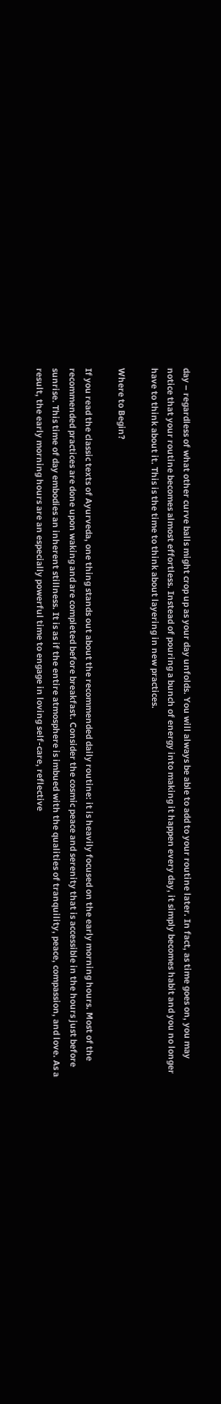day – regardless of what other curve balls might crop up as your day unfolds. You will always be able to add to your routine later. In fact, as time goes on, you may notice that your routine becomes almost effortless. Instead of pouring a bunch of energy into making it happen every day, it simply becomes habit and you no longer have to think about it. This is the time to think about layering in new practices.

Where to Begin?

If you read the classic texts of Ayurveda, one thing stands out about the recommended daily routine: it is heavily focused on the early morning hours. Most of the recommended practices are done upon waking and are completed before breakfast. Consider the cosmic peace and serenity that is accessible in the hours just before sunrise. This time of day embodies an inherent stillness. It is as if the entire atmosphere is imbued with the qualities of tranquility, peace, compassion, and love. As a result, the early morning hours are an especially powerful time to engage in loving self-care, reflective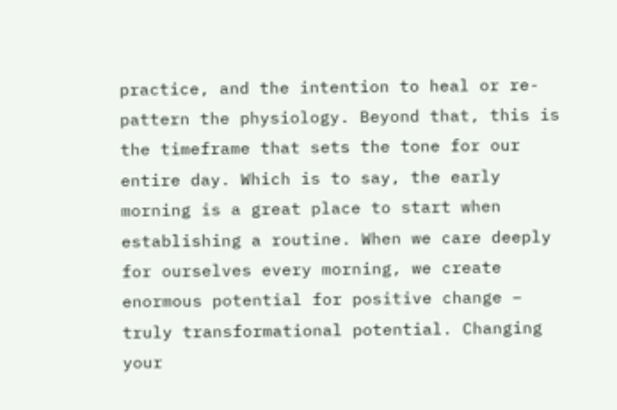practice, and the intention to heal or re-pattern the physiology. Beyond that, this is the timeframe that sets the tone for our entire day. Which is to say, the early morning is a great place to start when establishing a routine. When we care deeply for ourselves every morning, we create enormous potential for positive change – truly transformational potential. Changing your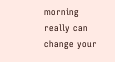morning really can change your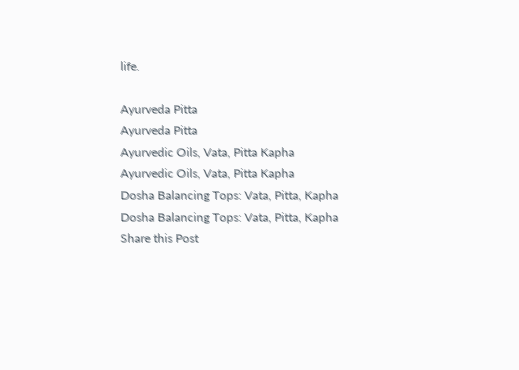life.

Ayurveda Pitta
Ayurveda Pitta
Ayurvedic Oils, Vata, Pitta Kapha
Ayurvedic Oils, Vata, Pitta Kapha
Dosha Balancing Tops: Vata, Pitta, Kapha
Dosha Balancing Tops: Vata, Pitta, Kapha
Share this Post